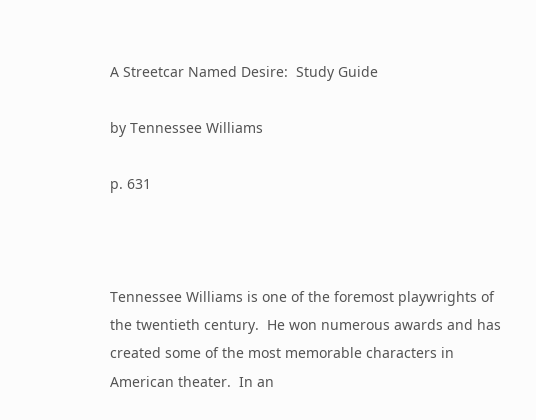A Streetcar Named Desire:  Study Guide

by Tennessee Williams

p. 631



Tennessee Williams is one of the foremost playwrights of the twentieth century.  He won numerous awards and has created some of the most memorable characters in American theater.  In an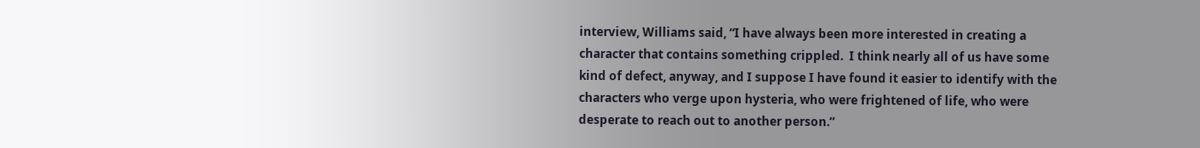interview, Williams said, “I have always been more interested in creating a character that contains something crippled.  I think nearly all of us have some kind of defect, anyway, and I suppose I have found it easier to identify with the characters who verge upon hysteria, who were frightened of life, who were desperate to reach out to another person.”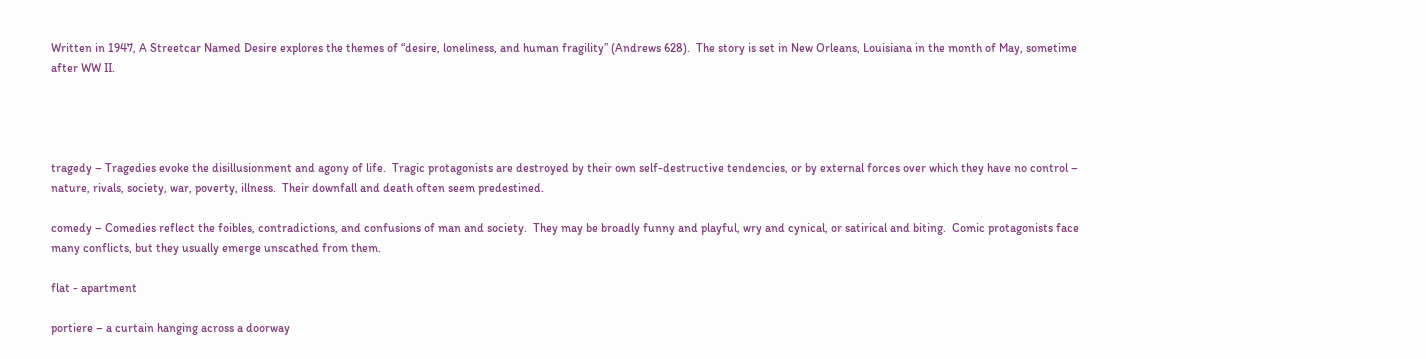Written in 1947, A Streetcar Named Desire explores the themes of “desire, loneliness, and human fragility” (Andrews 628).  The story is set in New Orleans, Louisiana in the month of May, sometime after WW II.




tragedy – Tragedies evoke the disillusionment and agony of life.  Tragic protagonists are destroyed by their own self-destructive tendencies, or by external forces over which they have no control – nature, rivals, society, war, poverty, illness.  Their downfall and death often seem predestined.

comedy – Comedies reflect the foibles, contradictions, and confusions of man and society.  They may be broadly funny and playful, wry and cynical, or satirical and biting.  Comic protagonists face many conflicts, but they usually emerge unscathed from them.

flat - apartment

portiere – a curtain hanging across a doorway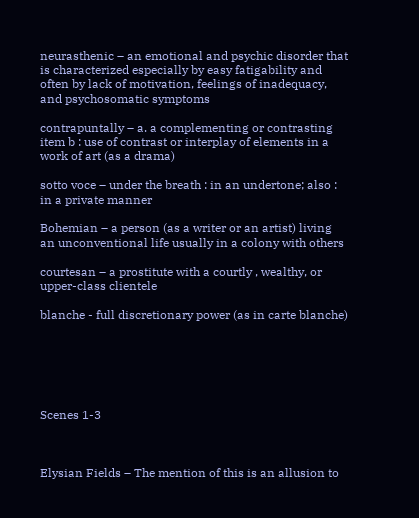neurasthenic – an emotional and psychic disorder that is characterized especially by easy fatigability and often by lack of motivation, feelings of inadequacy, and psychosomatic symptoms

contrapuntally – a. a complementing or contrasting item b : use of contrast or interplay of elements in a work of art (as a drama)

sotto voce – under the breath : in an undertone; also : in a private manner

Bohemian – a person (as a writer or an artist) living an unconventional life usually in a colony with others

courtesan – a prostitute with a courtly , wealthy, or upper-class clientele

blanche - full discretionary power (as in carte blanche)






Scenes 1-3



Elysian Fields – The mention of this is an allusion to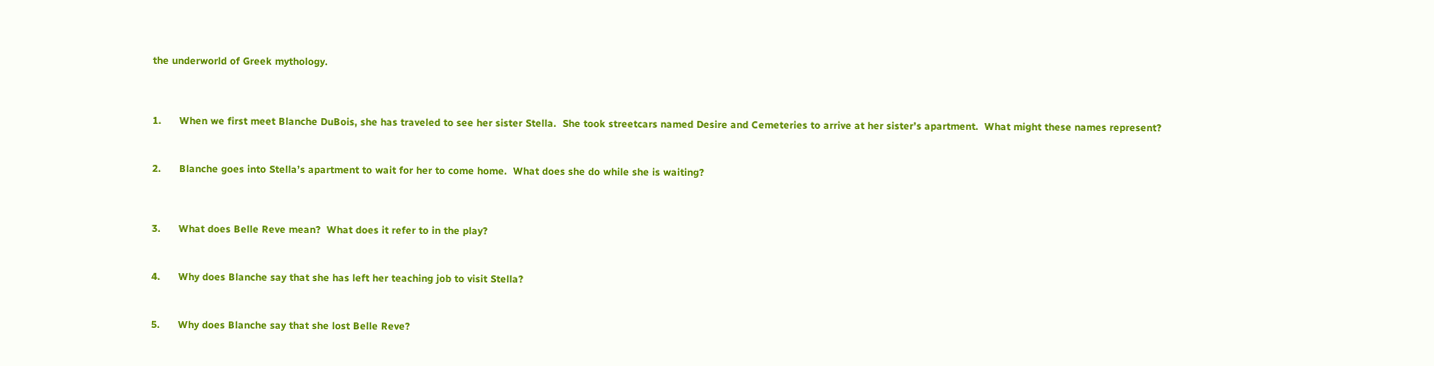the underworld of Greek mythology.




1.      When we first meet Blanche DuBois, she has traveled to see her sister Stella.  She took streetcars named Desire and Cemeteries to arrive at her sister’s apartment.  What might these names represent?



2.      Blanche goes into Stella’s apartment to wait for her to come home.  What does she do while she is waiting?




3.      What does Belle Reve mean?  What does it refer to in the play?



4.      Why does Blanche say that she has left her teaching job to visit Stella?



5.      Why does Blanche say that she lost Belle Reve?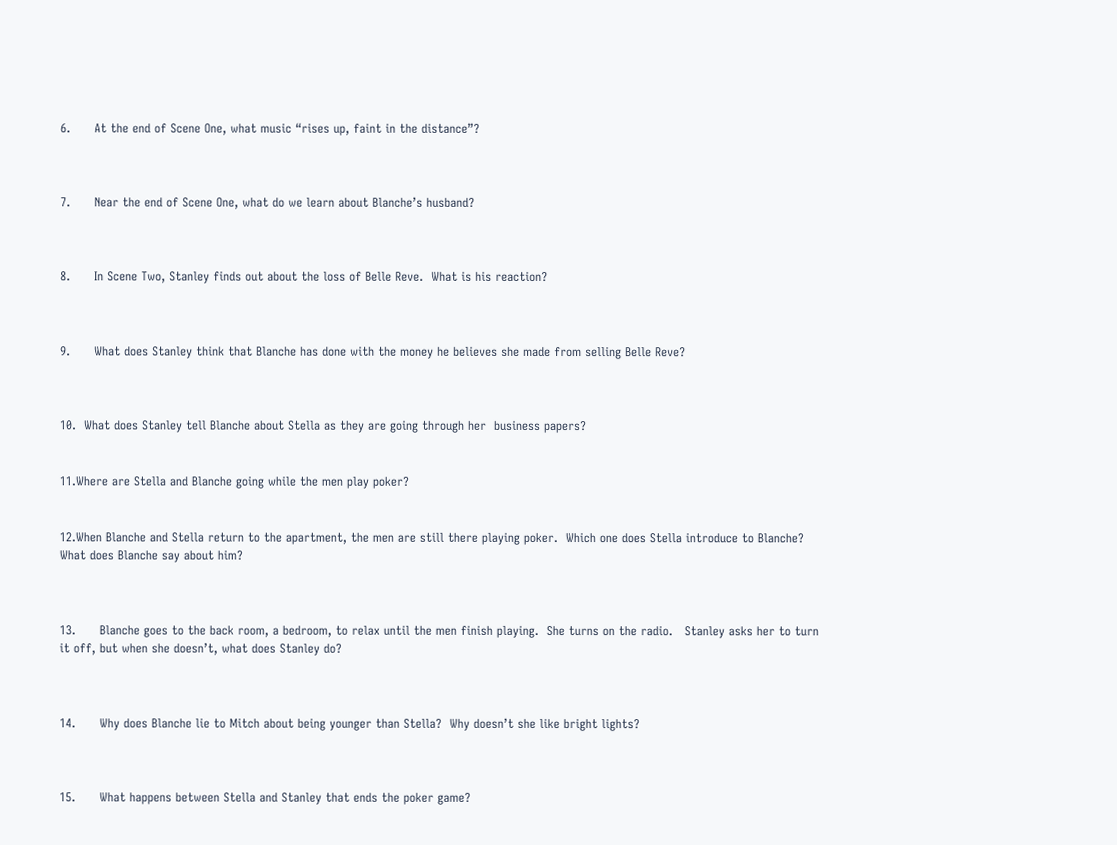6.      At the end of Scene One, what music “rises up, faint in the distance”?



7.      Near the end of Scene One, what do we learn about Blanche’s husband?



8.      In Scene Two, Stanley finds out about the loss of Belle Reve.  What is his reaction?



9.      What does Stanley think that Blanche has done with the money he believes she made from selling Belle Reve?



10.  What does Stanley tell Blanche about Stella as they are going through her  business papers?


11.Where are Stella and Blanche going while the men play poker?


12.When Blanche and Stella return to the apartment, the men are still there playing poker.  Which one does Stella introduce to Blanche?  What does Blanche say about him?



13.      Blanche goes to the back room, a bedroom, to relax until the men finish playing.  She turns on the radio.   Stanley asks her to turn it off, but when she doesn’t, what does Stanley do?



14.      Why does Blanche lie to Mitch about being younger than Stella?  Why doesn’t she like bright lights?



15.      What happens between Stella and Stanley that ends the poker game?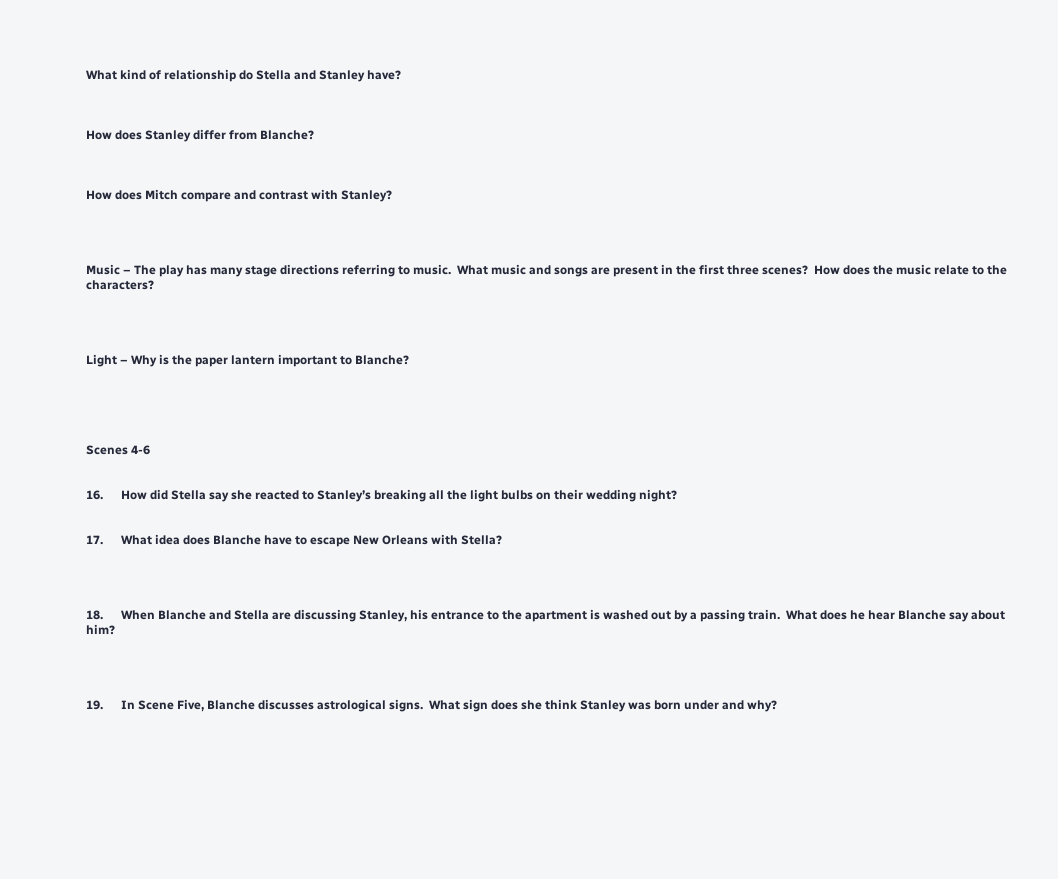What kind of relationship do Stella and Stanley have?



How does Stanley differ from Blanche?



How does Mitch compare and contrast with Stanley?




Music – The play has many stage directions referring to music.  What music and songs are present in the first three scenes?  How does the music relate to the characters?




Light – Why is the paper lantern important to Blanche?





Scenes 4-6


16.      How did Stella say she reacted to Stanley’s breaking all the light bulbs on their wedding night?


17.      What idea does Blanche have to escape New Orleans with Stella?




18.      When Blanche and Stella are discussing Stanley, his entrance to the apartment is washed out by a passing train.  What does he hear Blanche say about him?




19.      In Scene Five, Blanche discusses astrological signs.  What sign does she think Stanley was born under and why?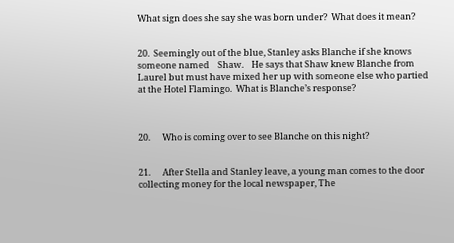What sign does she say she was born under?  What does it mean?


20.  Seemingly out of the blue, Stanley asks Blanche if she knows someone named    Shaw.    He says that Shaw knew Blanche from Laurel but must have mixed her up with someone else who partied at the Hotel Flamingo.  What is Blanche’s response?



20.      Who is coming over to see Blanche on this night?


21.      After Stella and Stanley leave, a young man comes to the door collecting money for the local newspaper, The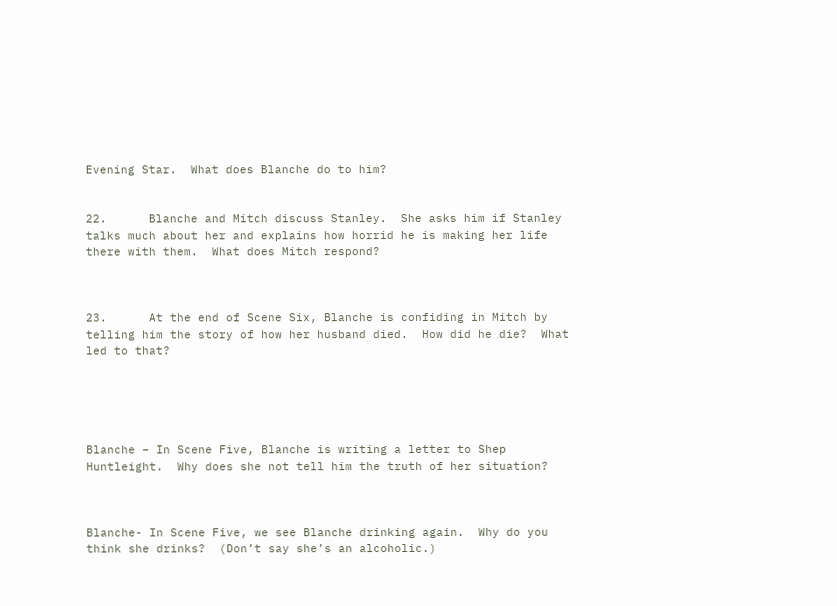Evening Star.  What does Blanche do to him?


22.      Blanche and Mitch discuss Stanley.  She asks him if Stanley talks much about her and explains how horrid he is making her life there with them.  What does Mitch respond?



23.      At the end of Scene Six, Blanche is confiding in Mitch by telling him the story of how her husband died.  How did he die?  What led to that?





Blanche – In Scene Five, Blanche is writing a letter to Shep Huntleight.  Why does she not tell him the truth of her situation?



Blanche- In Scene Five, we see Blanche drinking again.  Why do you think she drinks?  (Don’t say she’s an alcoholic.)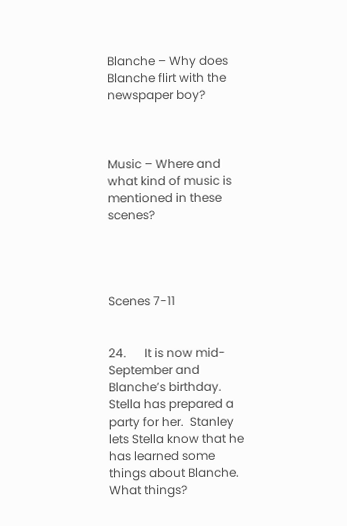Blanche – Why does Blanche flirt with the newspaper boy?



Music – Where and what kind of music is mentioned in these scenes?




Scenes 7-11


24.      It is now mid-September and Blanche’s birthday.  Stella has prepared a party for her.  Stanley lets Stella know that he has learned some things about Blanche.  What things?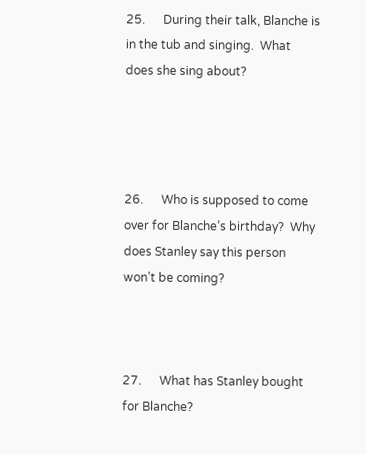25.      During their talk, Blanche is in the tub and singing.  What does she sing about?




26.      Who is supposed to come over for Blanche’s birthday?  Why does Stanley say this person won’t be coming?



27.      What has Stanley bought for Blanche?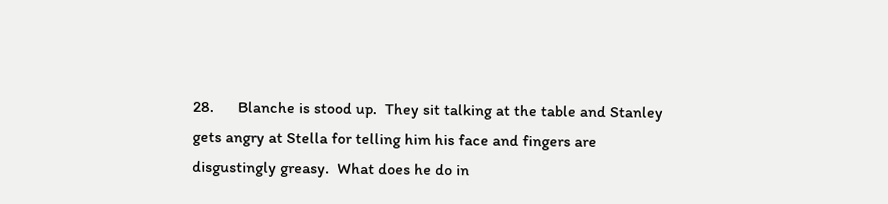28.      Blanche is stood up.  They sit talking at the table and Stanley gets angry at Stella for telling him his face and fingers are disgustingly greasy.  What does he do in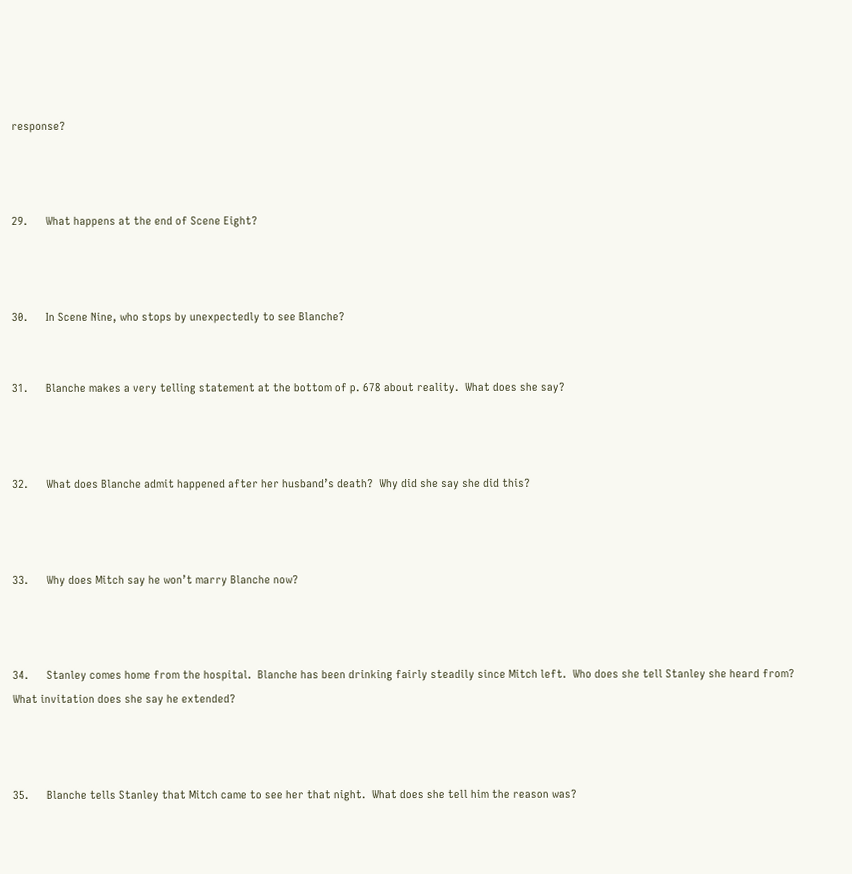response?



29.      What happens at the end of Scene Eight?



30.      In Scene Nine, who stops by unexpectedly to see Blanche?


31.      Blanche makes a very telling statement at the bottom of p. 678 about reality.  What does she say?



32.      What does Blanche admit happened after her husband’s death?  Why did she say she did this?



33.      Why does Mitch say he won’t marry Blanche now?



34.      Stanley comes home from the hospital.  Blanche has been drinking fairly steadily since Mitch left.  Who does she tell Stanley she heard from?  What invitation does she say he extended?



35.      Blanche tells Stanley that Mitch came to see her that night.  What does she tell him the reason was?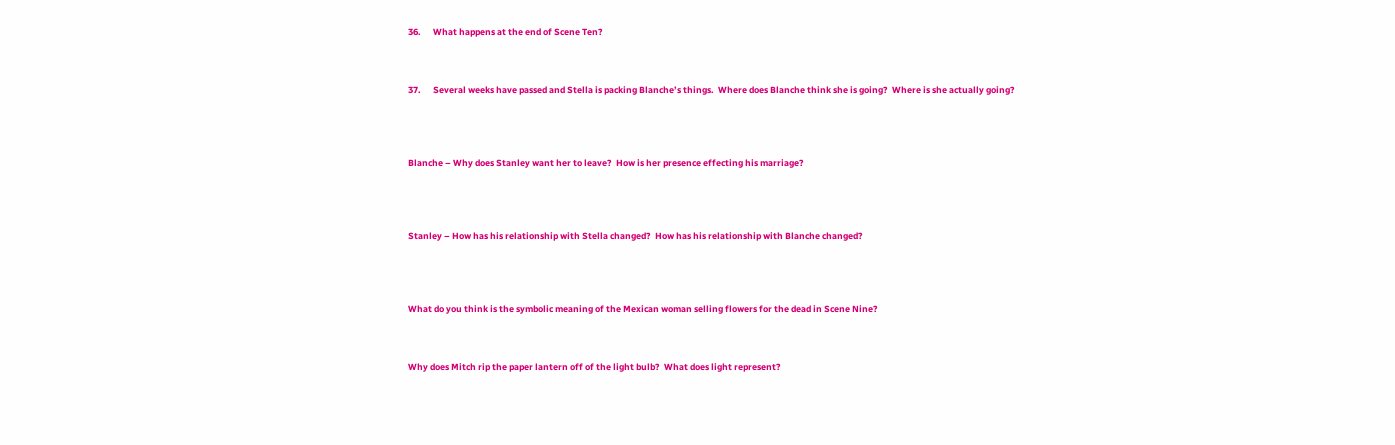36.      What happens at the end of Scene Ten?



37.      Several weeks have passed and Stella is packing Blanche’s things.  Where does Blanche think she is going?  Where is she actually going?




Blanche – Why does Stanley want her to leave?  How is her presence effecting his marriage?




Stanley – How has his relationship with Stella changed?  How has his relationship with Blanche changed?




What do you think is the symbolic meaning of the Mexican woman selling flowers for the dead in Scene Nine?



Why does Mitch rip the paper lantern off of the light bulb?  What does light represent?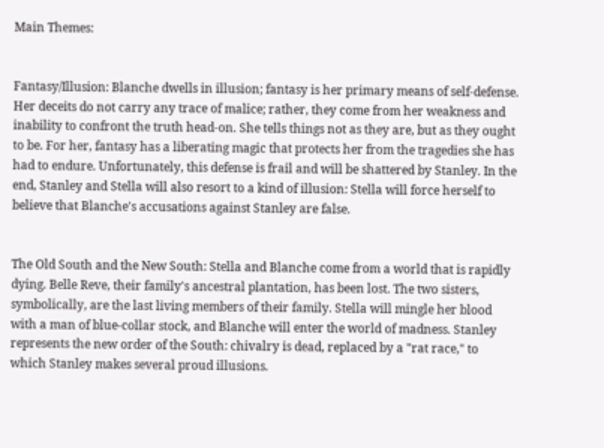Main Themes:


Fantasy/Illusion: Blanche dwells in illusion; fantasy is her primary means of self-defense. Her deceits do not carry any trace of malice; rather, they come from her weakness and inability to confront the truth head-on. She tells things not as they are, but as they ought to be. For her, fantasy has a liberating magic that protects her from the tragedies she has had to endure. Unfortunately, this defense is frail and will be shattered by Stanley. In the end, Stanley and Stella will also resort to a kind of illusion: Stella will force herself to believe that Blanche's accusations against Stanley are false.


The Old South and the New South: Stella and Blanche come from a world that is rapidly dying. Belle Reve, their family's ancestral plantation, has been lost. The two sisters, symbolically, are the last living members of their family. Stella will mingle her blood with a man of blue-collar stock, and Blanche will enter the world of madness. Stanley represents the new order of the South: chivalry is dead, replaced by a "rat race," to which Stanley makes several proud illusions.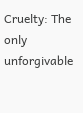Cruelty: The only unforgivable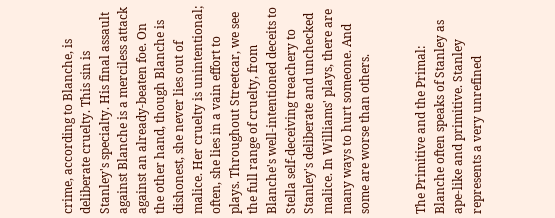crime, according to Blanche, is deliberate cruelty. This sin is Stanley's specialty. His final assault against Blanche is a merciless attack against an already-beaten foe. On the other hand, though Blanche is dishonest, she never lies out of malice. Her cruelty is unintentional; often, she lies in a vain effort to plays. Throughout Streetcar, we see the full range of cruelty, from Blanche's well-intentioned deceits to Stella self-deceiving treachery to Stanley's deliberate and unchecked malice. In Williams' plays, there are many ways to hurt someone. And some are worse than others.


The Primitive and the Primal: Blanche often speaks of Stanley as ape-like and primitive. Stanley represents a very unrefined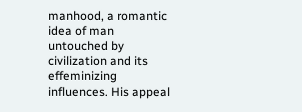manhood, a romantic idea of man untouched by civilization and its effeminizing influences. His appeal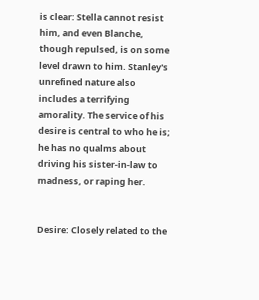is clear: Stella cannot resist him, and even Blanche, though repulsed, is on some level drawn to him. Stanley's unrefined nature also includes a terrifying amorality. The service of his desire is central to who he is; he has no qualms about driving his sister-in-law to madness, or raping her.


Desire: Closely related to the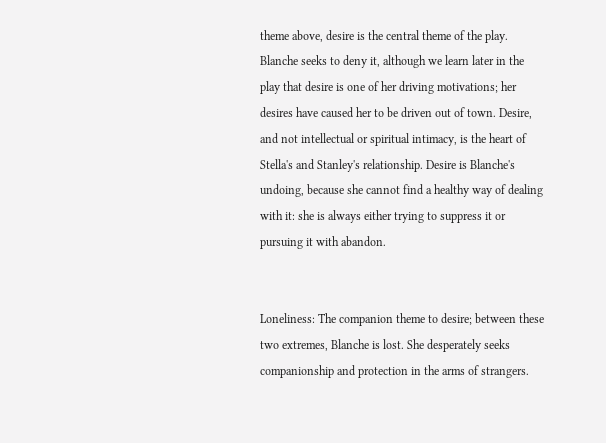theme above, desire is the central theme of the play. Blanche seeks to deny it, although we learn later in the play that desire is one of her driving motivations; her desires have caused her to be driven out of town. Desire, and not intellectual or spiritual intimacy, is the heart of Stella's and Stanley's relationship. Desire is Blanche's undoing, because she cannot find a healthy way of dealing with it: she is always either trying to suppress it or pursuing it with abandon.


Loneliness: The companion theme to desire; between these two extremes, Blanche is lost. She desperately seeks companionship and protection in the arms of strangers.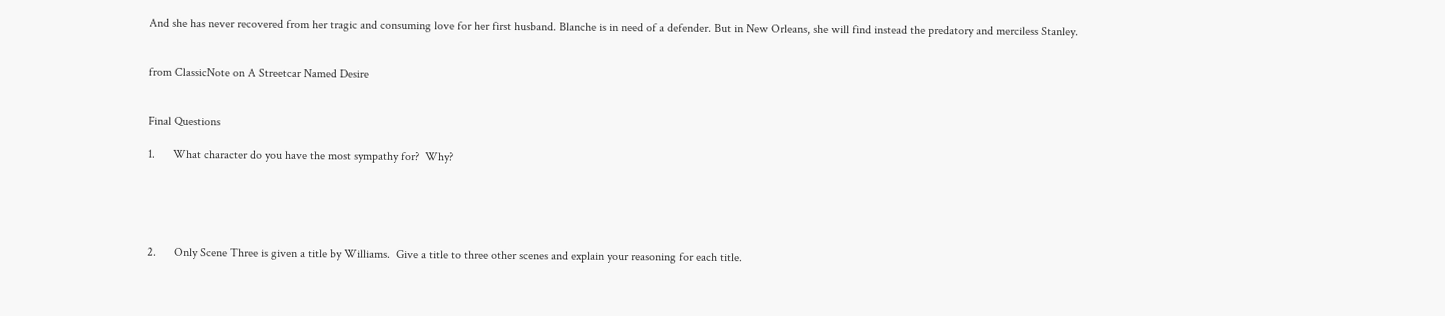And she has never recovered from her tragic and consuming love for her first husband. Blanche is in need of a defender. But in New Orleans, she will find instead the predatory and merciless Stanley.


from ClassicNote on A Streetcar Named Desire


Final Questions

1.      What character do you have the most sympathy for?  Why?





2.      Only Scene Three is given a title by Williams.  Give a title to three other scenes and explain your reasoning for each title.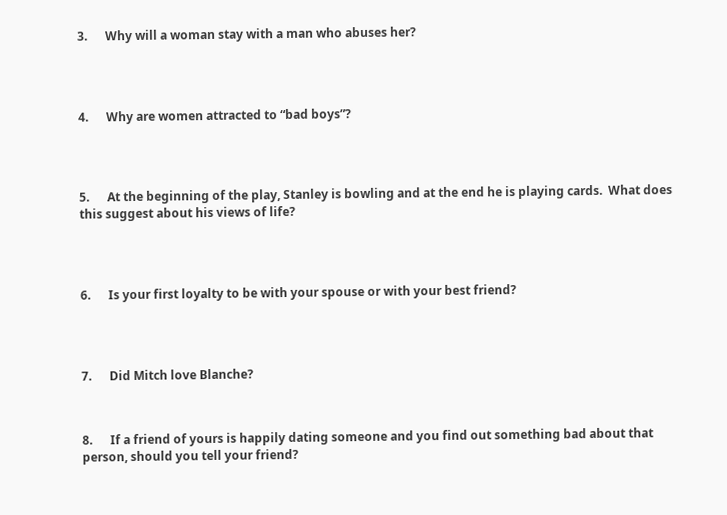3.      Why will a woman stay with a man who abuses her?




4.      Why are women attracted to “bad boys”?




5.      At the beginning of the play, Stanley is bowling and at the end he is playing cards.  What does this suggest about his views of life?




6.      Is your first loyalty to be with your spouse or with your best friend?




7.      Did Mitch love Blanche?



8.      If a friend of yours is happily dating someone and you find out something bad about that person, should you tell your friend?